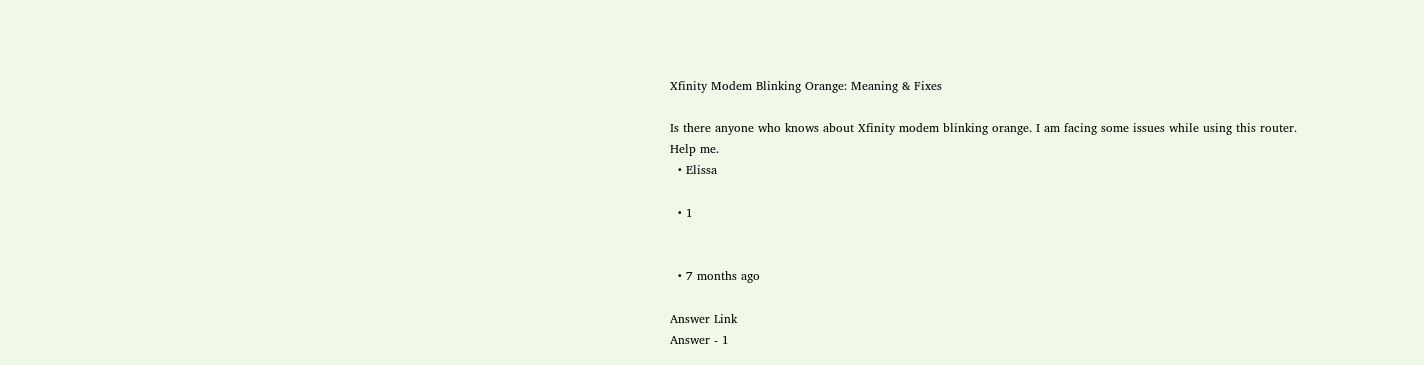Xfinity Modem Blinking Orange: Meaning & Fixes

Is there anyone who knows about Xfinity modem blinking orange. I am facing some issues while using this router. Help me.
  • Elissa

  • 1


  • 7 months ago

Answer Link
Answer - 1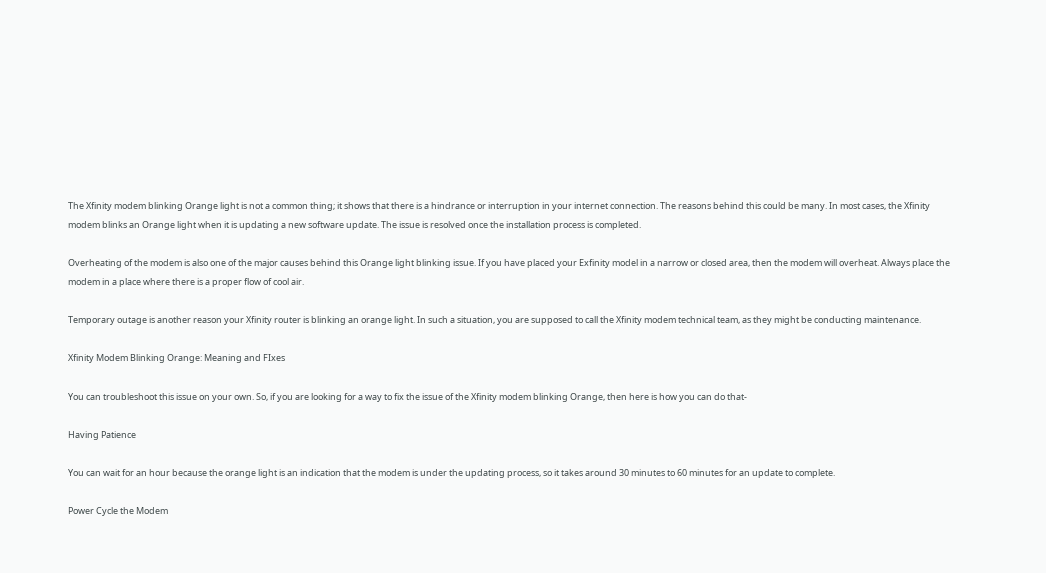The Xfinity modem blinking Orange light is not a common thing; it shows that there is a hindrance or interruption in your internet connection. The reasons behind this could be many. In most cases, the Xfinity modem blinks an Orange light when it is updating a new software update. The issue is resolved once the installation process is completed.

Overheating of the modem is also one of the major causes behind this Orange light blinking issue. If you have placed your Exfinity model in a narrow or closed area, then the modem will overheat. Always place the modem in a place where there is a proper flow of cool air.

Temporary outage is another reason your Xfinity router is blinking an orange light. In such a situation, you are supposed to call the Xfinity modem technical team, as they might be conducting maintenance.

Xfinity Modem Blinking Orange: Meaning and FIxes

You can troubleshoot this issue on your own. So, if you are looking for a way to fix the issue of the Xfinity modem blinking Orange, then here is how you can do that-

Having Patience

You can wait for an hour because the orange light is an indication that the modem is under the updating process, so it takes around 30 minutes to 60 minutes for an update to complete.

Power Cycle the Modem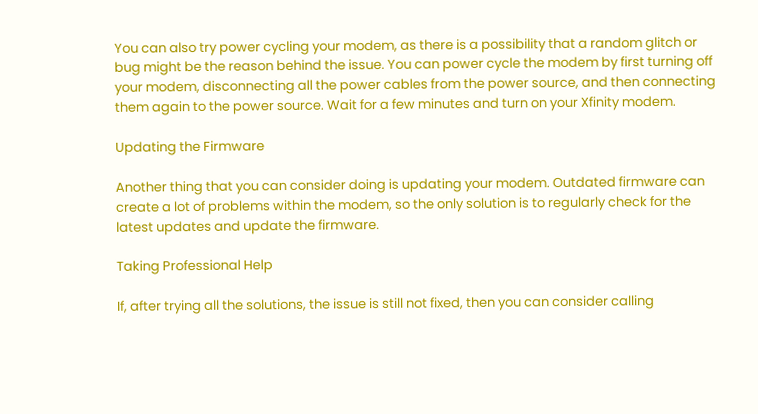You can also try power cycling your modem, as there is a possibility that a random glitch or bug might be the reason behind the issue. You can power cycle the modem by first turning off your modem, disconnecting all the power cables from the power source, and then connecting them again to the power source. Wait for a few minutes and turn on your Xfinity modem.

Updating the Firmware

Another thing that you can consider doing is updating your modem. Outdated firmware can create a lot of problems within the modem, so the only solution is to regularly check for the latest updates and update the firmware.

Taking Professional Help

If, after trying all the solutions, the issue is still not fixed, then you can consider calling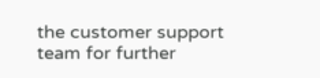the customer support team for further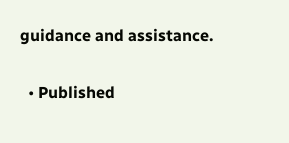guidance and assistance.

  • Published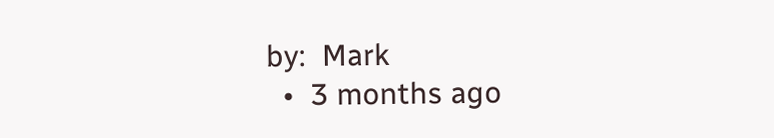by:  Mark
  •  3 months ago